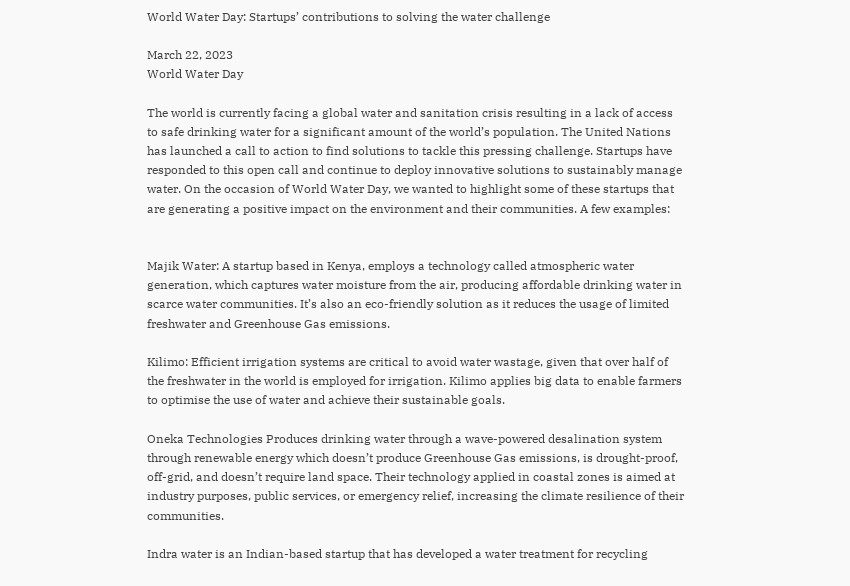World Water Day: Startups’ contributions to solving the water challenge

March 22, 2023
World Water Day

The world is currently facing a global water and sanitation crisis resulting in a lack of access to safe drinking water for a significant amount of the world’s population. The United Nations has launched a call to action to find solutions to tackle this pressing challenge. Startups have responded to this open call and continue to deploy innovative solutions to sustainably manage water. On the occasion of World Water Day, we wanted to highlight some of these startups that are generating a positive impact on the environment and their communities. A few examples:


Majik Water: A startup based in Kenya, employs a technology called atmospheric water generation, which captures water moisture from the air, producing affordable drinking water in scarce water communities. It’s also an eco-friendly solution as it reduces the usage of limited freshwater and Greenhouse Gas emissions.

Kilimo: Efficient irrigation systems are critical to avoid water wastage, given that over half of the freshwater in the world is employed for irrigation. Kilimo applies big data to enable farmers to optimise the use of water and achieve their sustainable goals.

Oneka Technologies Produces drinking water through a wave-powered desalination system through renewable energy which doesn’t produce Greenhouse Gas emissions, is drought-proof, off-grid, and doesn’t require land space. Their technology applied in coastal zones is aimed at industry purposes, public services, or emergency relief, increasing the climate resilience of their communities.

Indra water is an Indian-based startup that has developed a water treatment for recycling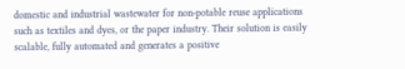domestic and industrial wastewater for non-potable reuse applications such as textiles and dyes, or the paper industry. Their solution is easily scalable, fully automated and generates a positive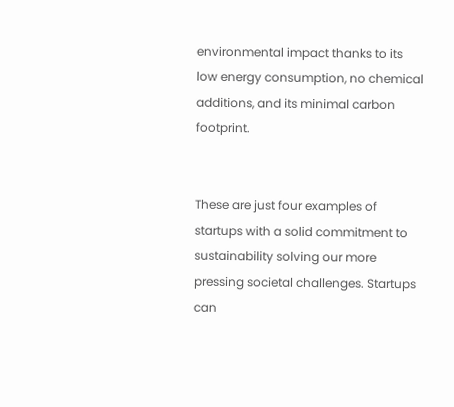environmental impact thanks to its low energy consumption, no chemical additions, and its minimal carbon footprint.


These are just four examples of startups with a solid commitment to sustainability solving our more pressing societal challenges. Startups can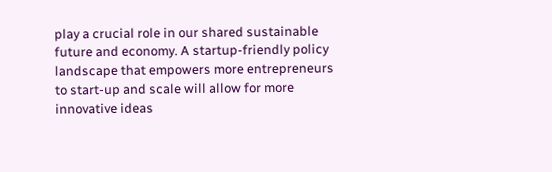play a crucial role in our shared sustainable future and economy. A startup-friendly policy landscape that empowers more entrepreneurs to start-up and scale will allow for more innovative ideas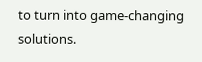to turn into game-changing solutions.